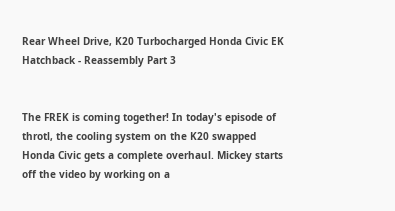Rear Wheel Drive, K20 Turbocharged Honda Civic EK Hatchback - Reassembly Part 3


The FREK is coming together! In today's episode of throtl, the cooling system on the K20 swapped Honda Civic gets a complete overhaul. Mickey starts off the video by working on a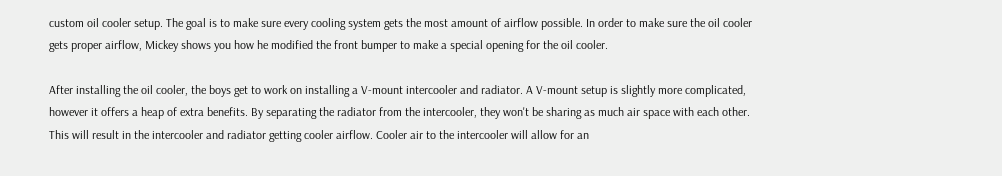custom oil cooler setup. The goal is to make sure every cooling system gets the most amount of airflow possible. In order to make sure the oil cooler gets proper airflow, Mickey shows you how he modified the front bumper to make a special opening for the oil cooler.

After installing the oil cooler, the boys get to work on installing a V-mount intercooler and radiator. A V-mount setup is slightly more complicated, however it offers a heap of extra benefits. By separating the radiator from the intercooler, they won't be sharing as much air space with each other. This will result in the intercooler and radiator getting cooler airflow. Cooler air to the intercooler will allow for an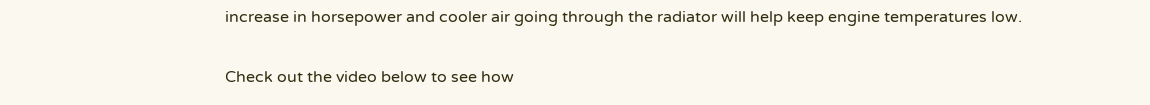increase in horsepower and cooler air going through the radiator will help keep engine temperatures low.

Check out the video below to see how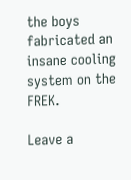the boys fabricated an insane cooling system on the FREK.

Leave a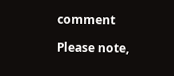comment

Please note,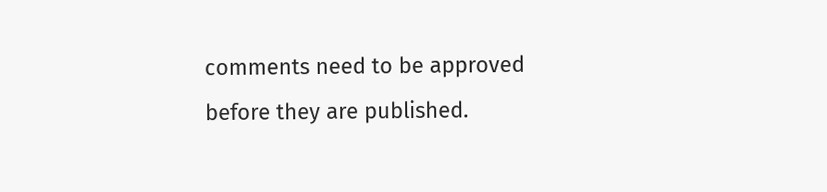comments need to be approved before they are published.